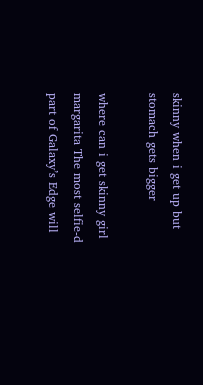skinny when i get up but stomach gets bigger

where can i get skinny girl margarita The most selfie-d part of Galaxy’s Edge will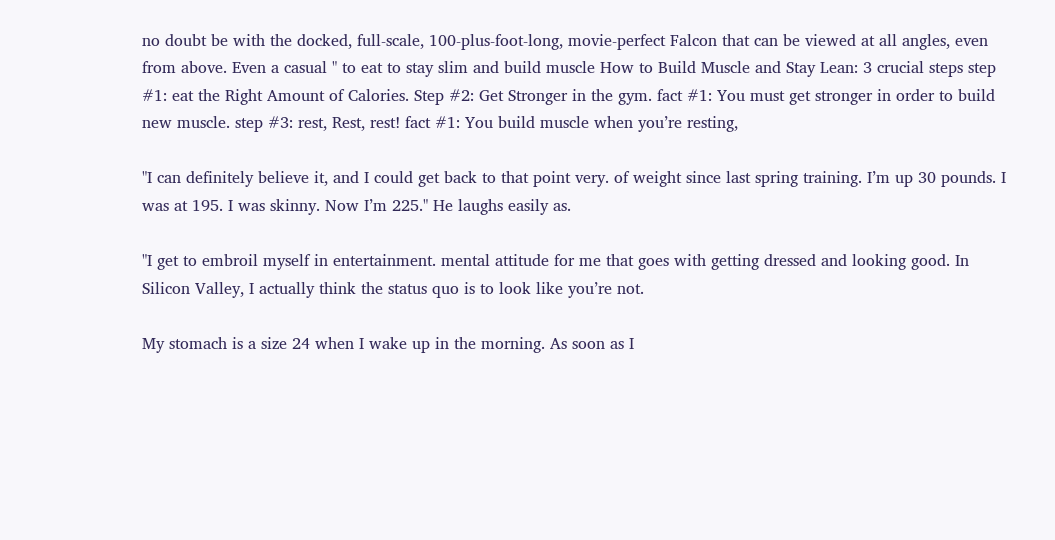no doubt be with the docked, full-scale, 100-plus-foot-long, movie-perfect Falcon that can be viewed at all angles, even from above. Even a casual " to eat to stay slim and build muscle How to Build Muscle and Stay Lean: 3 crucial steps step #1: eat the Right Amount of Calories. Step #2: Get Stronger in the gym. fact #1: You must get stronger in order to build new muscle. step #3: rest, Rest, rest! fact #1: You build muscle when you’re resting,

"I can definitely believe it, and I could get back to that point very. of weight since last spring training. I’m up 30 pounds. I was at 195. I was skinny. Now I’m 225." He laughs easily as.

"I get to embroil myself in entertainment. mental attitude for me that goes with getting dressed and looking good. In Silicon Valley, I actually think the status quo is to look like you’re not.

My stomach is a size 24 when I wake up in the morning. As soon as I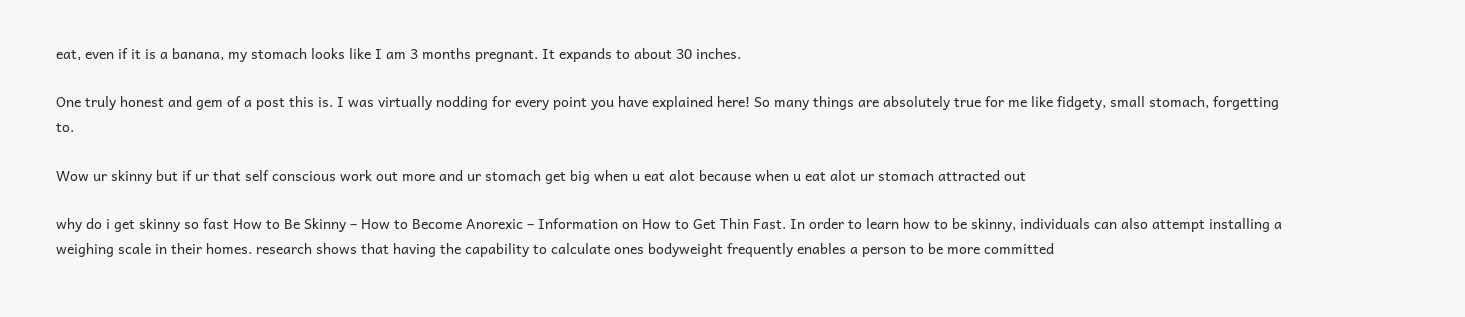eat, even if it is a banana, my stomach looks like I am 3 months pregnant. It expands to about 30 inches.

One truly honest and gem of a post this is. I was virtually nodding for every point you have explained here! So many things are absolutely true for me like fidgety, small stomach, forgetting to.

Wow ur skinny but if ur that self conscious work out more and ur stomach get big when u eat alot because when u eat alot ur stomach attracted out

why do i get skinny so fast How to Be Skinny – How to Become Anorexic – Information on How to Get Thin Fast. In order to learn how to be skinny, individuals can also attempt installing a weighing scale in their homes. research shows that having the capability to calculate ones bodyweight frequently enables a person to be more committed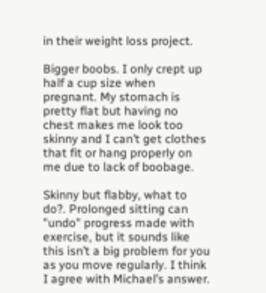in their weight loss project.

Bigger boobs. I only crept up half a cup size when pregnant. My stomach is pretty flat but having no chest makes me look too skinny and I can’t get clothes that fit or hang properly on me due to lack of boobage.

Skinny but flabby, what to do?. Prolonged sitting can "undo" progress made with exercise, but it sounds like this isn’t a big problem for you as you move regularly. I think I agree with Michael’s answer.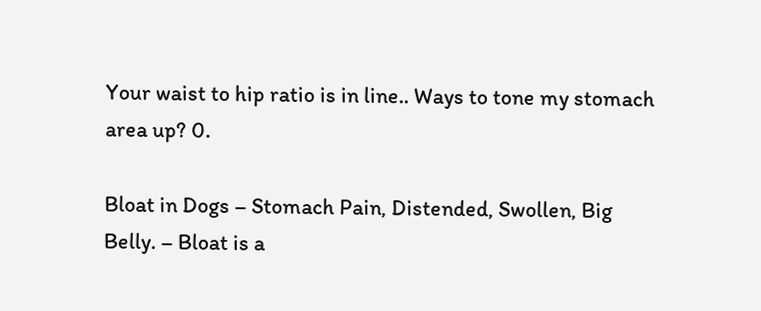Your waist to hip ratio is in line.. Ways to tone my stomach area up? 0.

Bloat in Dogs – Stomach Pain, Distended, Swollen, Big Belly. – Bloat is a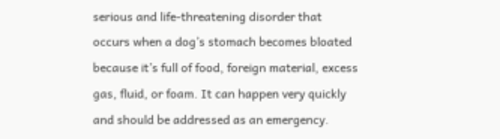serious and life-threatening disorder that occurs when a dog’s stomach becomes bloated because it’s full of food, foreign material, excess gas, fluid, or foam. It can happen very quickly and should be addressed as an emergency.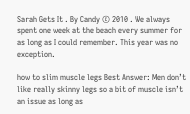Sarah Gets It . By Candy © 2010 . We always spent one week at the beach every summer for as long as I could remember. This year was no exception.

how to slim muscle legs Best Answer: Men don’t like really skinny legs so a bit of muscle isn’t an issue as long as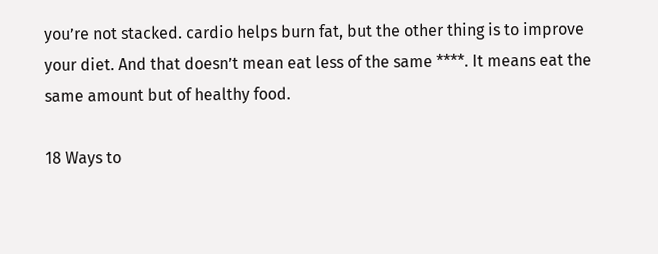you’re not stacked. cardio helps burn fat, but the other thing is to improve your diet. And that doesn’t mean eat less of the same ****. It means eat the same amount but of healthy food.

18 Ways to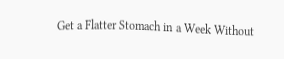Get a Flatter Stomach in a Week Without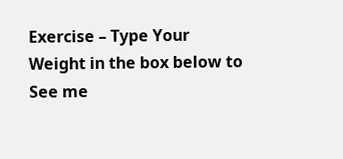Exercise – Type Your Weight in the box below to See me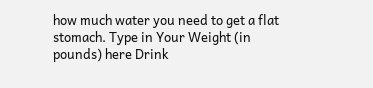how much water you need to get a flat stomach. Type in Your Weight (in pounds) here Drink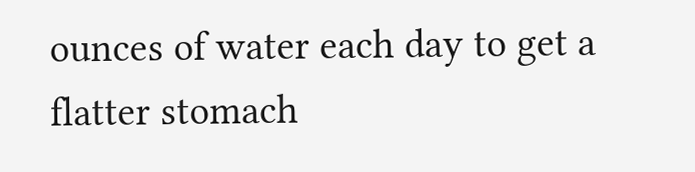ounces of water each day to get a flatter stomach